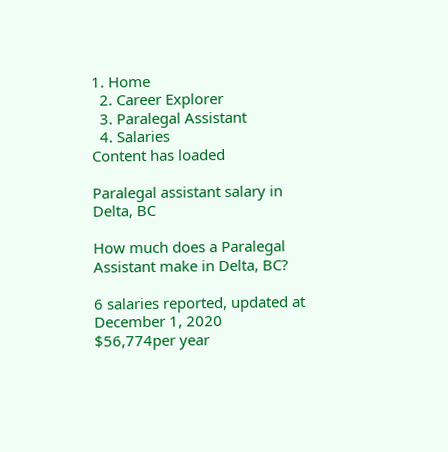1. Home
  2. Career Explorer
  3. Paralegal Assistant
  4. Salaries
Content has loaded

Paralegal assistant salary in Delta, BC

How much does a Paralegal Assistant make in Delta, BC?

6 salaries reported, updated at December 1, 2020
$56,774per year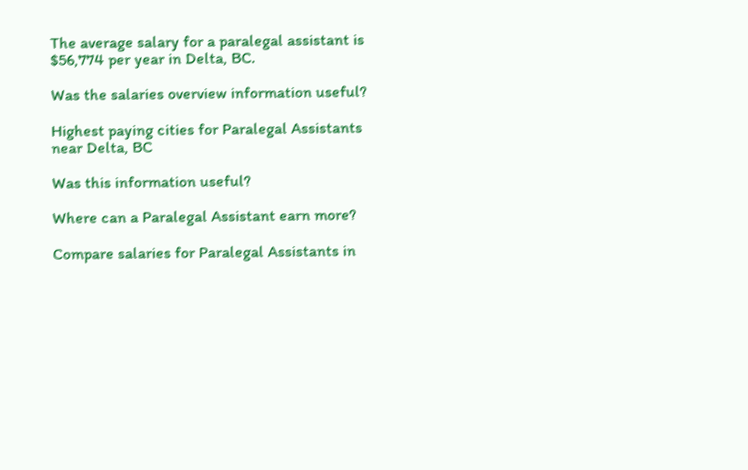The average salary for a paralegal assistant is $56,774 per year in Delta, BC.

Was the salaries overview information useful?

Highest paying cities for Paralegal Assistants near Delta, BC

Was this information useful?

Where can a Paralegal Assistant earn more?

Compare salaries for Paralegal Assistants in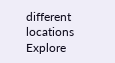different locations
Explore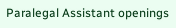Paralegal Assistant openings